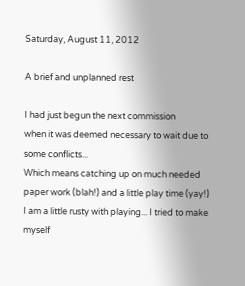Saturday, August 11, 2012

A brief and unplanned rest

I had just begun the next commission
when it was deemed necessary to wait due to some conflicts...
Which means catching up on much needed paper work (blah!) and a little play time (yay!) I am a little rusty with playing... I tried to make myself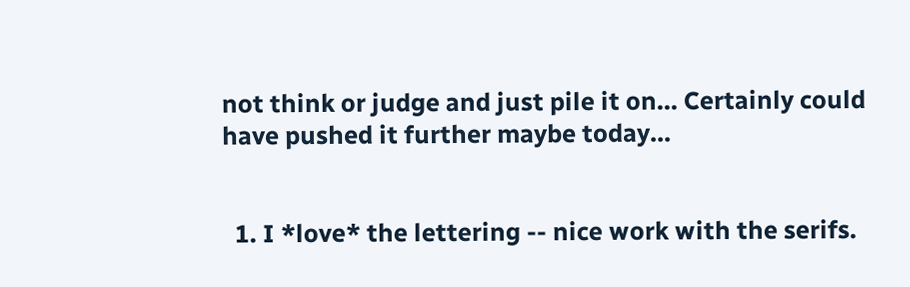not think or judge and just pile it on... Certainly could have pushed it further maybe today...


  1. I *love* the lettering -- nice work with the serifs.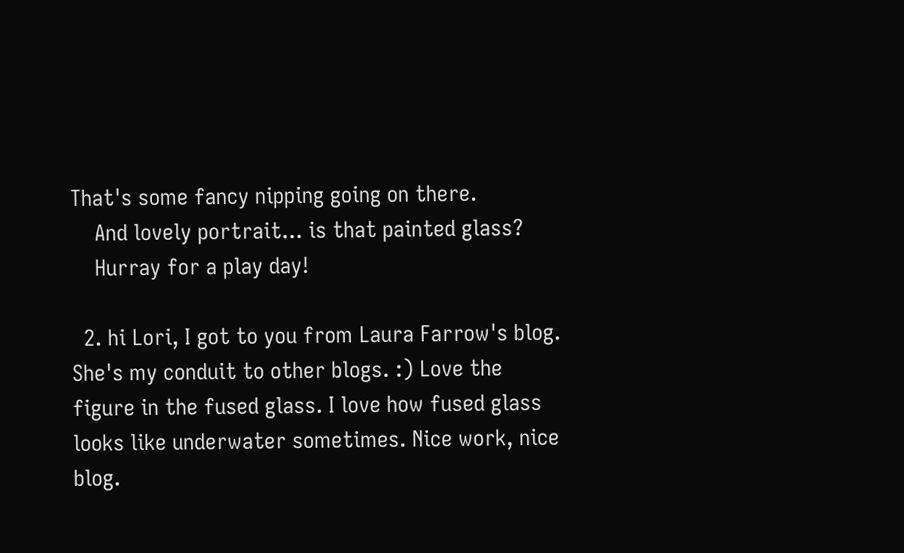That's some fancy nipping going on there.
    And lovely portrait... is that painted glass?
    Hurray for a play day!

  2. hi Lori, I got to you from Laura Farrow's blog. She's my conduit to other blogs. :) Love the figure in the fused glass. I love how fused glass looks like underwater sometimes. Nice work, nice blog.